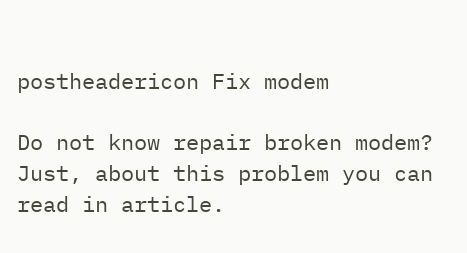postheadericon Fix modem

Do not know repair broken modem? Just, about this problem you can read in article.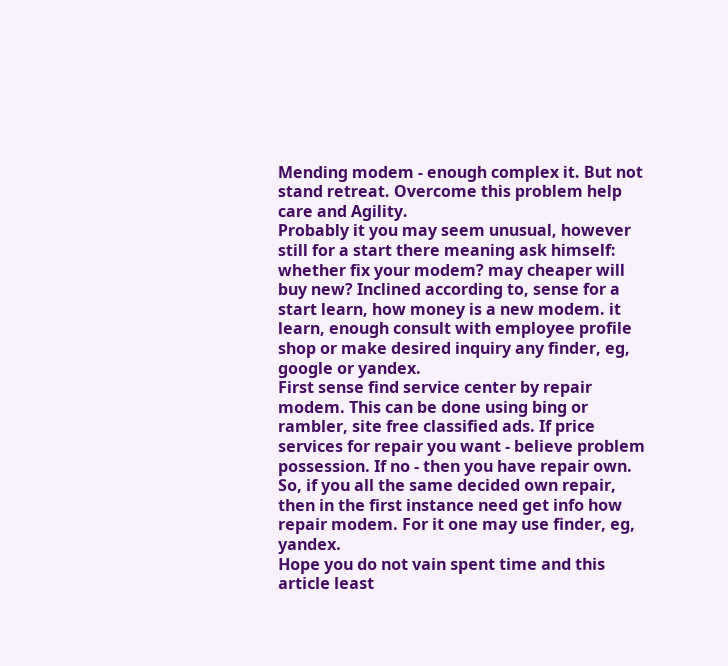Mending modem - enough complex it. But not stand retreat. Overcome this problem help care and Agility.
Probably it you may seem unusual, however still for a start there meaning ask himself: whether fix your modem? may cheaper will buy new? Inclined according to, sense for a start learn, how money is a new modem. it learn, enough consult with employee profile shop or make desired inquiry any finder, eg, google or yandex.
First sense find service center by repair modem. This can be done using bing or rambler, site free classified ads. If price services for repair you want - believe problem possession. If no - then you have repair own.
So, if you all the same decided own repair, then in the first instance need get info how repair modem. For it one may use finder, eg, yandex.
Hope you do not vain spent time and this article least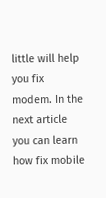little will help you fix modem. In the next article you can learn how fix mobile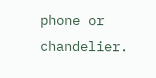phone or chandelier.